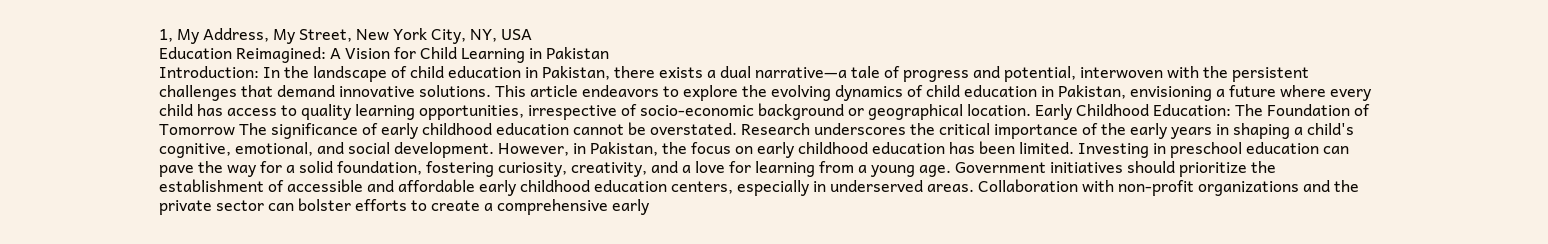1, My Address, My Street, New York City, NY, USA
Education Reimagined: A Vision for Child Learning in Pakistan
Introduction: In the landscape of child education in Pakistan, there exists a dual narrative—a tale of progress and potential, interwoven with the persistent challenges that demand innovative solutions. This article endeavors to explore the evolving dynamics of child education in Pakistan, envisioning a future where every child has access to quality learning opportunities, irrespective of socio-economic background or geographical location. Early Childhood Education: The Foundation of Tomorrow The significance of early childhood education cannot be overstated. Research underscores the critical importance of the early years in shaping a child's cognitive, emotional, and social development. However, in Pakistan, the focus on early childhood education has been limited. Investing in preschool education can pave the way for a solid foundation, fostering curiosity, creativity, and a love for learning from a young age. Government initiatives should prioritize the establishment of accessible and affordable early childhood education centers, especially in underserved areas. Collaboration with non-profit organizations and the private sector can bolster efforts to create a comprehensive early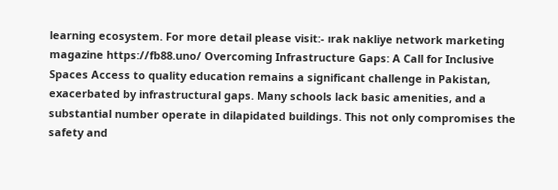learning ecosystem. For more detail please visit:- ırak nakliye network marketing magazine https://fb88.uno/ Overcoming Infrastructure Gaps: A Call for Inclusive Spaces Access to quality education remains a significant challenge in Pakistan, exacerbated by infrastructural gaps. Many schools lack basic amenities, and a substantial number operate in dilapidated buildings. This not only compromises the safety and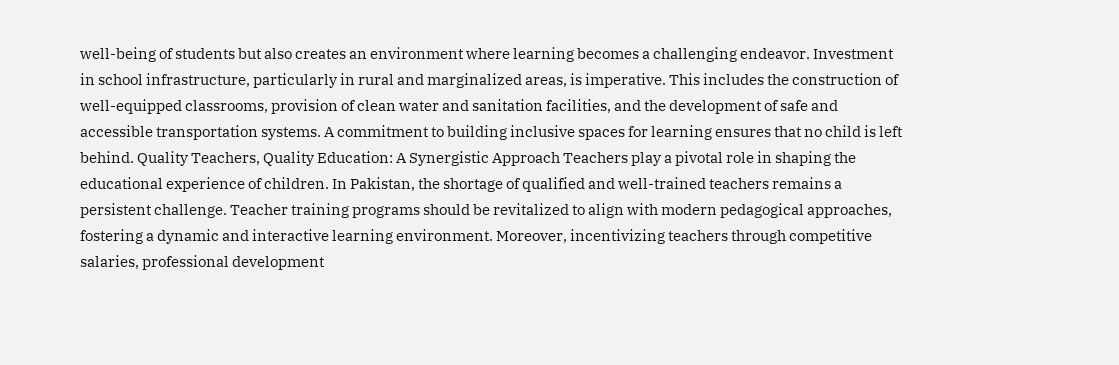well-being of students but also creates an environment where learning becomes a challenging endeavor. Investment in school infrastructure, particularly in rural and marginalized areas, is imperative. This includes the construction of well-equipped classrooms, provision of clean water and sanitation facilities, and the development of safe and accessible transportation systems. A commitment to building inclusive spaces for learning ensures that no child is left behind. Quality Teachers, Quality Education: A Synergistic Approach Teachers play a pivotal role in shaping the educational experience of children. In Pakistan, the shortage of qualified and well-trained teachers remains a persistent challenge. Teacher training programs should be revitalized to align with modern pedagogical approaches, fostering a dynamic and interactive learning environment. Moreover, incentivizing teachers through competitive salaries, professional development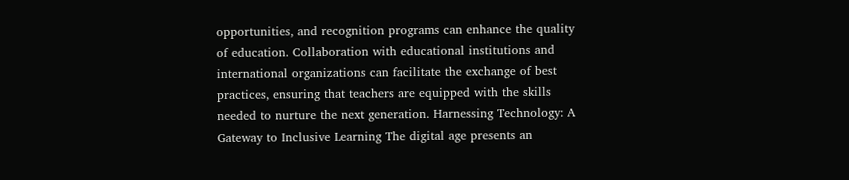opportunities, and recognition programs can enhance the quality of education. Collaboration with educational institutions and international organizations can facilitate the exchange of best practices, ensuring that teachers are equipped with the skills needed to nurture the next generation. Harnessing Technology: A Gateway to Inclusive Learning The digital age presents an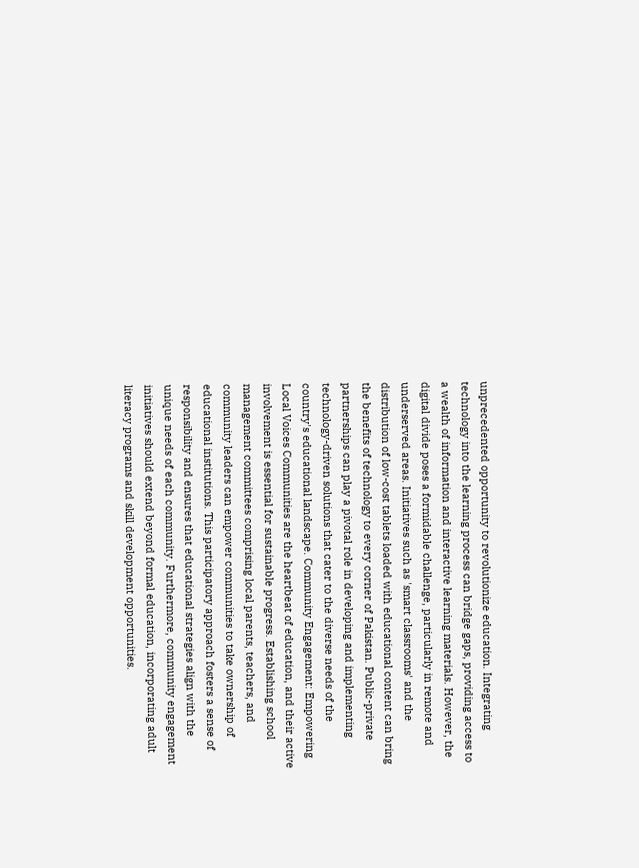unprecedented opportunity to revolutionize education. Integrating technology into the learning process can bridge gaps, providing access to a wealth of information and interactive learning materials. However, the digital divide poses a formidable challenge, particularly in remote and underserved areas. Initiatives such as 'smart classrooms' and the distribution of low-cost tablets loaded with educational content can bring the benefits of technology to every corner of Pakistan. Public-private partnerships can play a pivotal role in developing and implementing technology-driven solutions that cater to the diverse needs of the country's educational landscape. Community Engagement: Empowering Local Voices Communities are the heartbeat of education, and their active involvement is essential for sustainable progress. Establishing school management committees comprising local parents, teachers, and community leaders can empower communities to take ownership of educational institutions. This participatory approach fosters a sense of responsibility and ensures that educational strategies align with the unique needs of each community. Furthermore, community engagement initiatives should extend beyond formal education, incorporating adult literacy programs and skill development opportunities.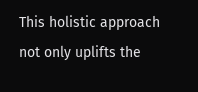This holistic approach not only uplifts the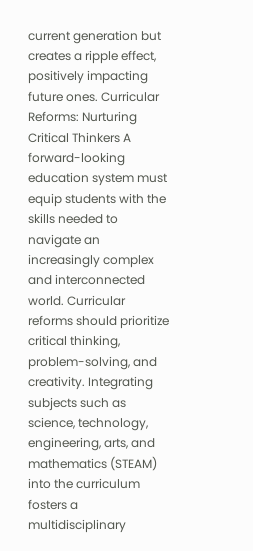current generation but creates a ripple effect, positively impacting future ones. Curricular Reforms: Nurturing Critical Thinkers A forward-looking education system must equip students with the skills needed to navigate an increasingly complex and interconnected world. Curricular reforms should prioritize critical thinking, problem-solving, and creativity. Integrating subjects such as science, technology, engineering, arts, and mathematics (STEAM) into the curriculum fosters a multidisciplinary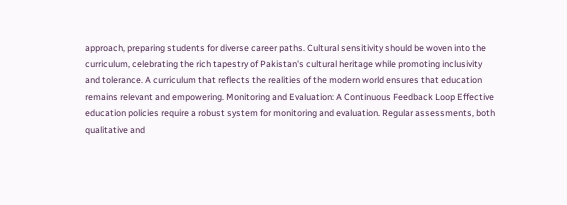approach, preparing students for diverse career paths. Cultural sensitivity should be woven into the curriculum, celebrating the rich tapestry of Pakistan's cultural heritage while promoting inclusivity and tolerance. A curriculum that reflects the realities of the modern world ensures that education remains relevant and empowering. Monitoring and Evaluation: A Continuous Feedback Loop Effective education policies require a robust system for monitoring and evaluation. Regular assessments, both qualitative and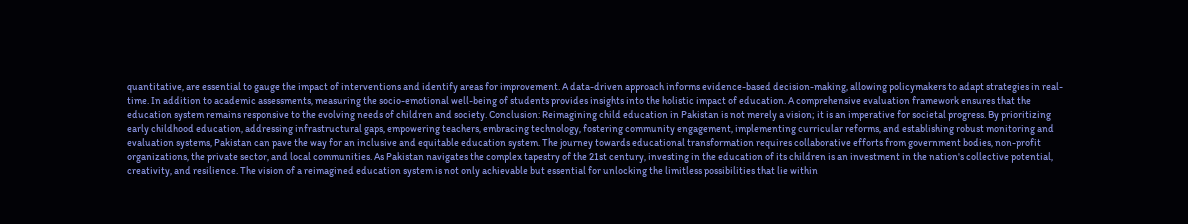quantitative, are essential to gauge the impact of interventions and identify areas for improvement. A data-driven approach informs evidence-based decision-making, allowing policymakers to adapt strategies in real-time. In addition to academic assessments, measuring the socio-emotional well-being of students provides insights into the holistic impact of education. A comprehensive evaluation framework ensures that the education system remains responsive to the evolving needs of children and society. Conclusion: Reimagining child education in Pakistan is not merely a vision; it is an imperative for societal progress. By prioritizing early childhood education, addressing infrastructural gaps, empowering teachers, embracing technology, fostering community engagement, implementing curricular reforms, and establishing robust monitoring and evaluation systems, Pakistan can pave the way for an inclusive and equitable education system. The journey towards educational transformation requires collaborative efforts from government bodies, non-profit organizations, the private sector, and local communities. As Pakistan navigates the complex tapestry of the 21st century, investing in the education of its children is an investment in the nation's collective potential, creativity, and resilience. The vision of a reimagined education system is not only achievable but essential for unlocking the limitless possibilities that lie within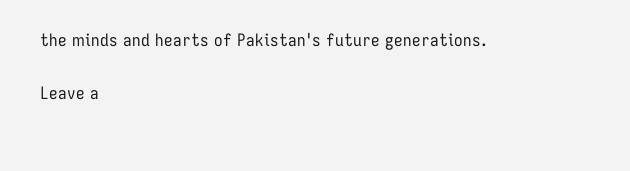the minds and hearts of Pakistan's future generations.

Leave a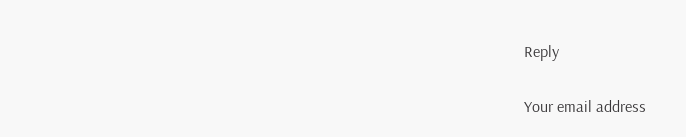Reply

Your email address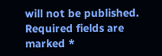will not be published. Required fields are marked *